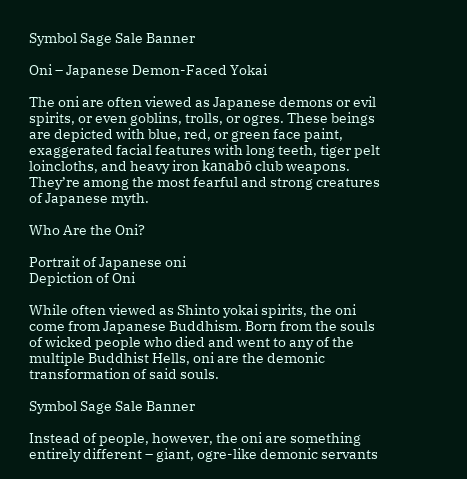Symbol Sage Sale Banner

Oni – Japanese Demon-Faced Yokai

The oni are often viewed as Japanese demons or evil spirits, or even goblins, trolls, or ogres. These beings are depicted with blue, red, or green face paint, exaggerated facial features with long teeth, tiger pelt loincloths, and heavy iron kanabō club weapons. They’re among the most fearful and strong creatures of Japanese myth.

Who Are the Oni?

Portrait of Japanese oni
Depiction of Oni

While often viewed as Shinto yokai spirits, the oni come from Japanese Buddhism. Born from the souls of wicked people who died and went to any of the multiple Buddhist Hells, oni are the demonic transformation of said souls.

Symbol Sage Sale Banner

Instead of people, however, the oni are something entirely different – giant, ogre-like demonic servants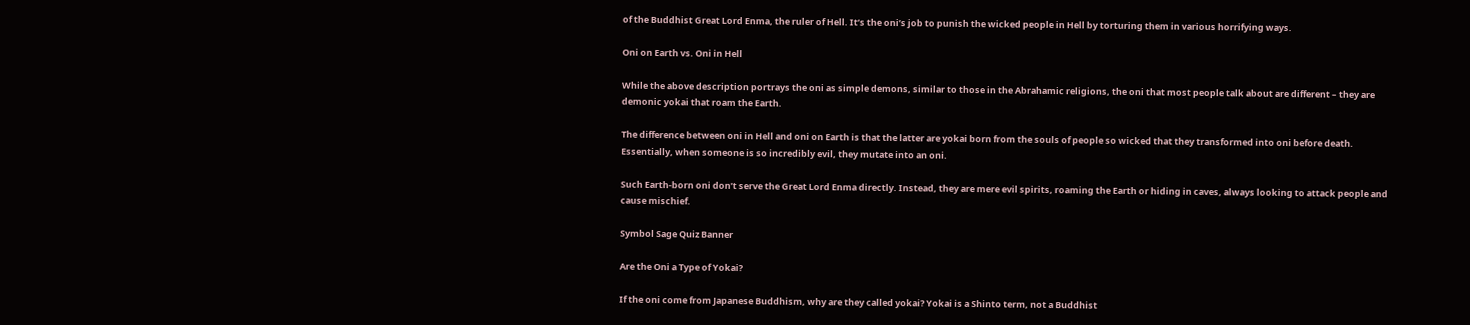of the Buddhist Great Lord Enma, the ruler of Hell. It’s the oni’s job to punish the wicked people in Hell by torturing them in various horrifying ways.

Oni on Earth vs. Oni in Hell

While the above description portrays the oni as simple demons, similar to those in the Abrahamic religions, the oni that most people talk about are different – they are demonic yokai that roam the Earth.

The difference between oni in Hell and oni on Earth is that the latter are yokai born from the souls of people so wicked that they transformed into oni before death. Essentially, when someone is so incredibly evil, they mutate into an oni.

Such Earth-born oni don’t serve the Great Lord Enma directly. Instead, they are mere evil spirits, roaming the Earth or hiding in caves, always looking to attack people and cause mischief.

Symbol Sage Quiz Banner

Are the Oni a Type of Yokai?

If the oni come from Japanese Buddhism, why are they called yokai? Yokai is a Shinto term, not a Buddhist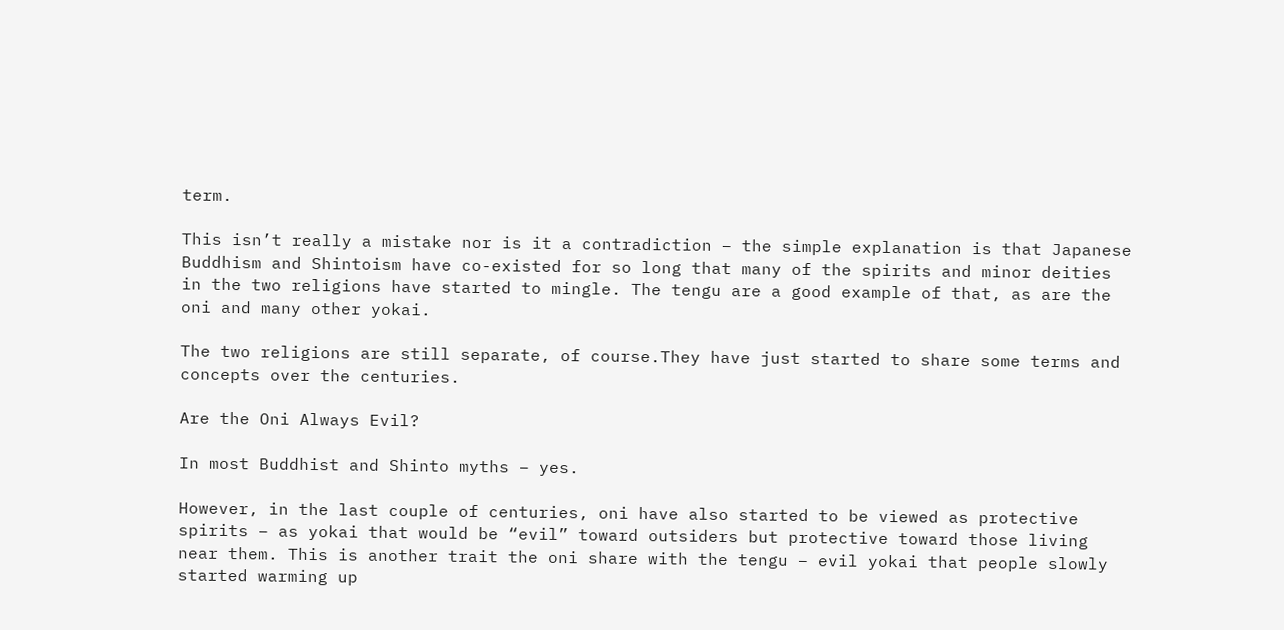term.

This isn’t really a mistake nor is it a contradiction – the simple explanation is that Japanese Buddhism and Shintoism have co-existed for so long that many of the spirits and minor deities in the two religions have started to mingle. The tengu are a good example of that, as are the oni and many other yokai.

The two religions are still separate, of course.They have just started to share some terms and concepts over the centuries.

Are the Oni Always Evil?

In most Buddhist and Shinto myths – yes.

However, in the last couple of centuries, oni have also started to be viewed as protective spirits – as yokai that would be “evil” toward outsiders but protective toward those living near them. This is another trait the oni share with the tengu – evil yokai that people slowly started warming up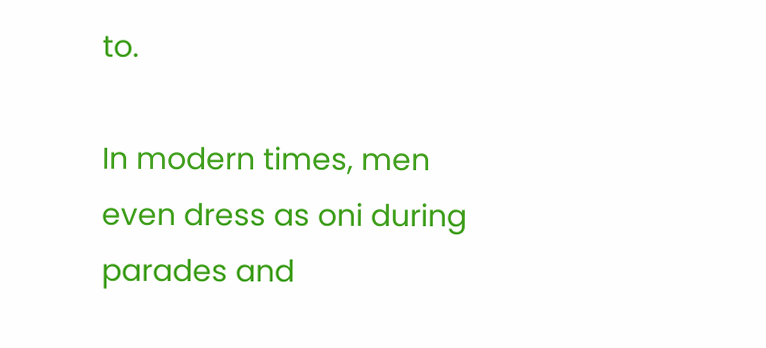to.

In modern times, men even dress as oni during parades and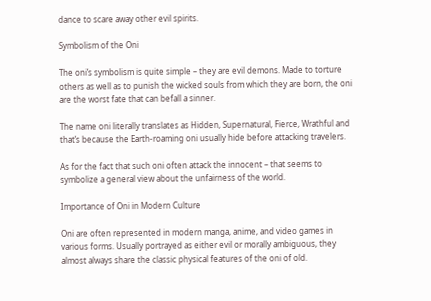dance to scare away other evil spirits.

Symbolism of the Oni

The oni’s symbolism is quite simple – they are evil demons. Made to torture others as well as to punish the wicked souls from which they are born, the oni are the worst fate that can befall a sinner.

The name oni literally translates as Hidden, Supernatural, Fierce, Wrathful and that’s because the Earth-roaming oni usually hide before attacking travelers.

As for the fact that such oni often attack the innocent – that seems to symbolize a general view about the unfairness of the world.

Importance of Oni in Modern Culture

Oni are often represented in modern manga, anime, and video games in various forms. Usually portrayed as either evil or morally ambiguous, they almost always share the classic physical features of the oni of old.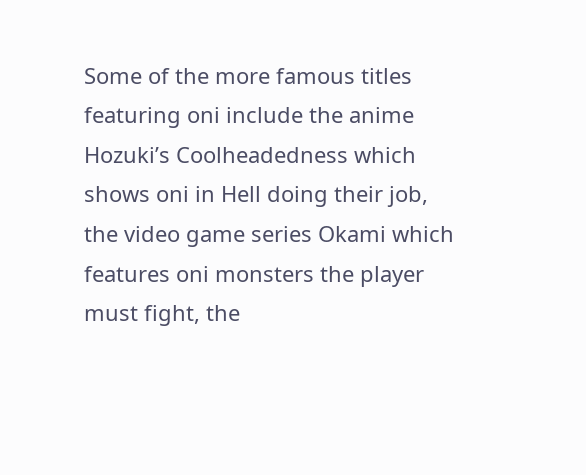Some of the more famous titles featuring oni include the anime Hozuki’s Coolheadedness which shows oni in Hell doing their job, the video game series Okami which features oni monsters the player must fight, the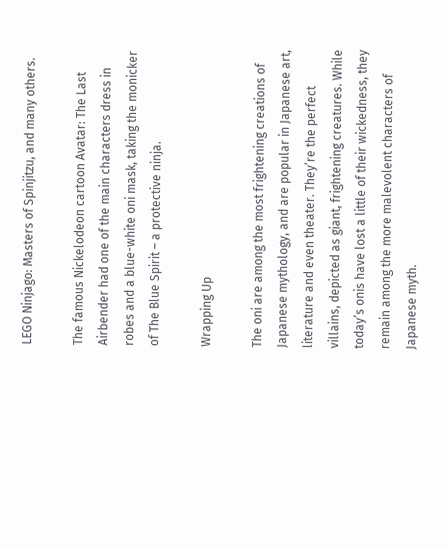LEGO Ninjago: Masters of Spinjitzu, and many others.

The famous Nickelodeon cartoon Avatar: The Last Airbender had one of the main characters dress in robes and a blue-white oni mask, taking the monicker of The Blue Spirit – a protective ninja.

Wrapping Up

The oni are among the most frightening creations of Japanese mythology, and are popular in Japanese art, literature and even theater. They’re the perfect villains, depicted as giant, frightening creatures. While today’s onis have lost a little of their wickedness, they remain among the more malevolent characters of Japanese myth.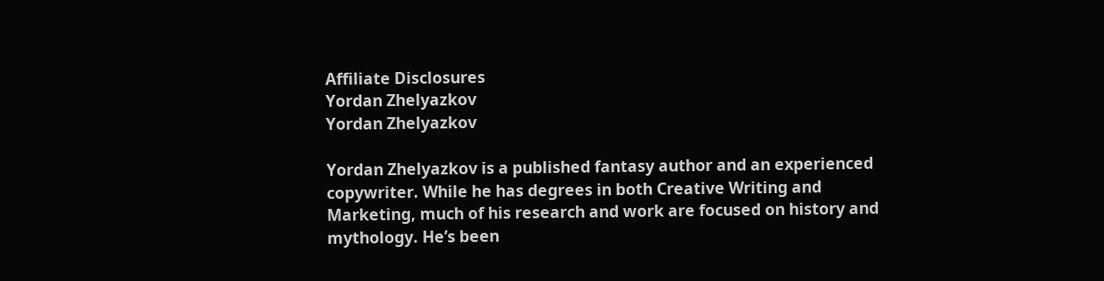Affiliate Disclosures
Yordan Zhelyazkov
Yordan Zhelyazkov

Yordan Zhelyazkov is a published fantasy author and an experienced copywriter. While he has degrees in both Creative Writing and Marketing, much of his research and work are focused on history and mythology. He’s been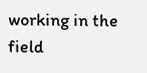working in the field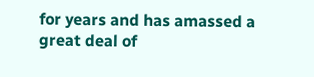for years and has amassed a great deal of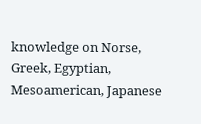knowledge on Norse, Greek, Egyptian, Mesoamerican, Japanese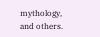mythology, and others.